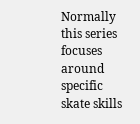Normally this series focuses around specific skate skills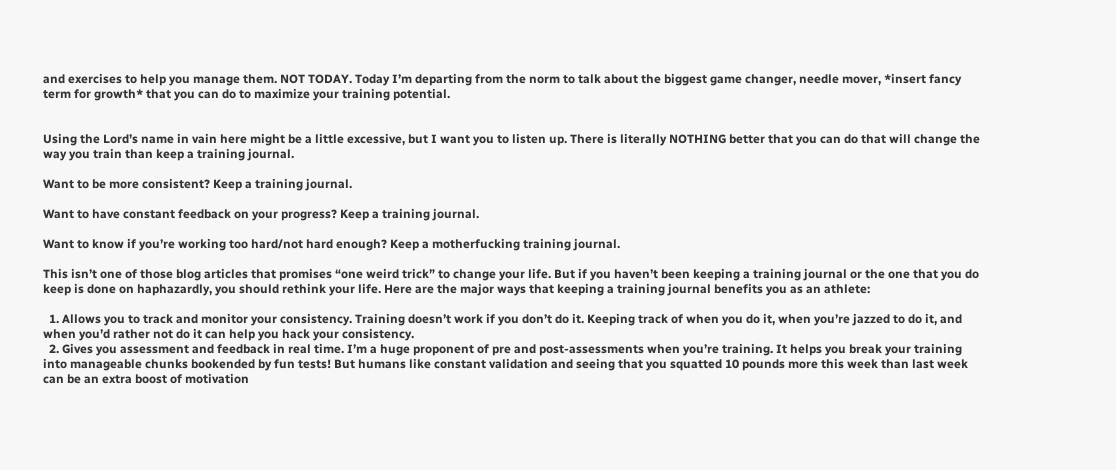and exercises to help you manage them. NOT TODAY. Today I’m departing from the norm to talk about the biggest game changer, needle mover, *insert fancy term for growth* that you can do to maximize your training potential.


Using the Lord’s name in vain here might be a little excessive, but I want you to listen up. There is literally NOTHING better that you can do that will change the way you train than keep a training journal.

Want to be more consistent? Keep a training journal.

Want to have constant feedback on your progress? Keep a training journal.

Want to know if you’re working too hard/not hard enough? Keep a motherfucking training journal.

This isn’t one of those blog articles that promises “one weird trick” to change your life. But if you haven’t been keeping a training journal or the one that you do keep is done on haphazardly, you should rethink your life. Here are the major ways that keeping a training journal benefits you as an athlete:

  1. Allows you to track and monitor your consistency. Training doesn’t work if you don’t do it. Keeping track of when you do it, when you’re jazzed to do it, and when you’d rather not do it can help you hack your consistency.
  2. Gives you assessment and feedback in real time. I’m a huge proponent of pre and post-assessments when you’re training. It helps you break your training into manageable chunks bookended by fun tests! But humans like constant validation and seeing that you squatted 10 pounds more this week than last week can be an extra boost of motivation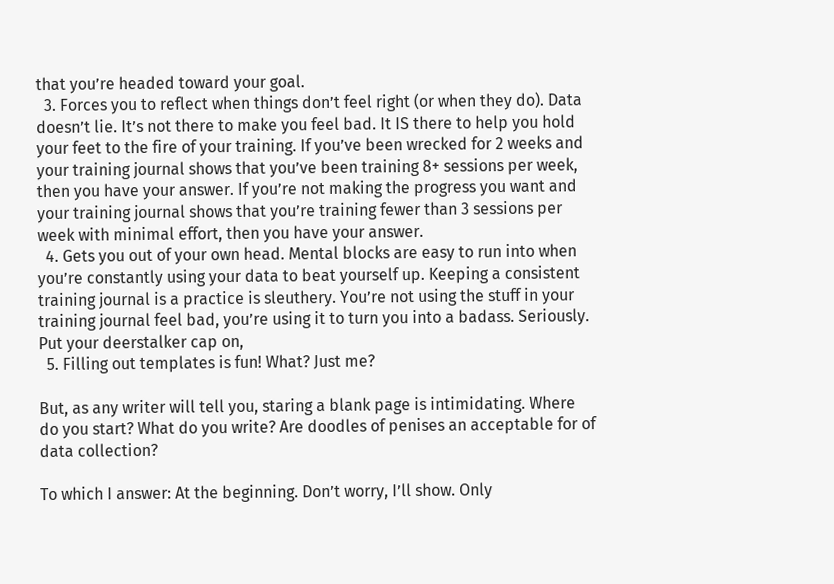that you’re headed toward your goal.
  3. Forces you to reflect when things don’t feel right (or when they do). Data doesn’t lie. It’s not there to make you feel bad. It IS there to help you hold your feet to the fire of your training. If you’ve been wrecked for 2 weeks and your training journal shows that you’ve been training 8+ sessions per week, then you have your answer. If you’re not making the progress you want and your training journal shows that you’re training fewer than 3 sessions per week with minimal effort, then you have your answer.
  4. Gets you out of your own head. Mental blocks are easy to run into when you’re constantly using your data to beat yourself up. Keeping a consistent training journal is a practice is sleuthery. You’re not using the stuff in your training journal feel bad, you’re using it to turn you into a badass. Seriously. Put your deerstalker cap on,
  5. Filling out templates is fun! What? Just me?

But, as any writer will tell you, staring a blank page is intimidating. Where do you start? What do you write? Are doodles of penises an acceptable for of data collection?

To which I answer: At the beginning. Don’t worry, I’ll show. Only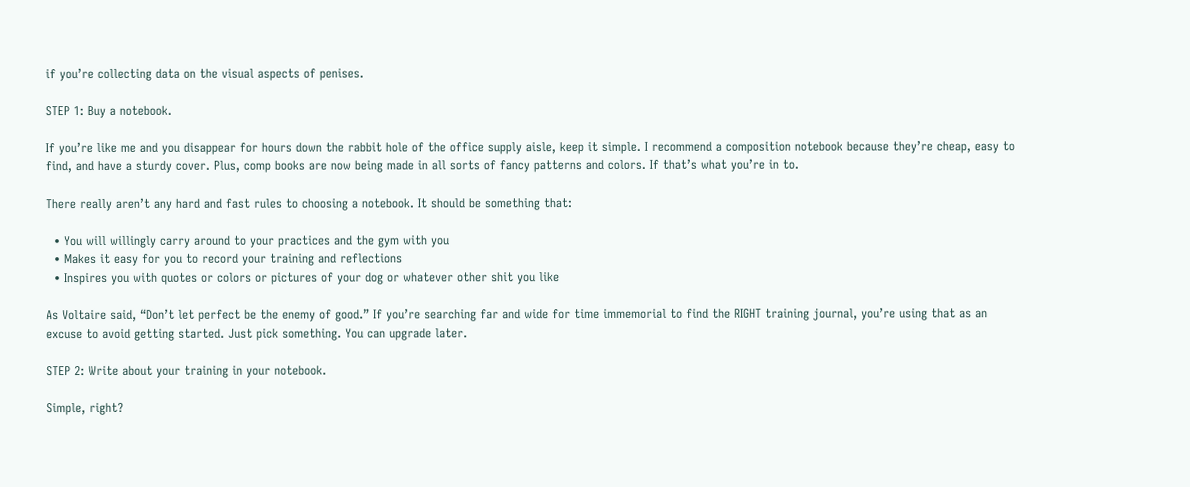if you’re collecting data on the visual aspects of penises.

STEP 1: Buy a notebook.

If you’re like me and you disappear for hours down the rabbit hole of the office supply aisle, keep it simple. I recommend a composition notebook because they’re cheap, easy to find, and have a sturdy cover. Plus, comp books are now being made in all sorts of fancy patterns and colors. If that’s what you’re in to.

There really aren’t any hard and fast rules to choosing a notebook. It should be something that:

  • You will willingly carry around to your practices and the gym with you
  • Makes it easy for you to record your training and reflections
  • Inspires you with quotes or colors or pictures of your dog or whatever other shit you like

As Voltaire said, “Don’t let perfect be the enemy of good.” If you’re searching far and wide for time immemorial to find the RIGHT training journal, you’re using that as an excuse to avoid getting started. Just pick something. You can upgrade later.

STEP 2: Write about your training in your notebook.

Simple, right?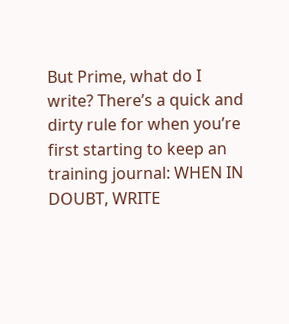But Prime, what do I write? There’s a quick and dirty rule for when you’re first starting to keep an training journal: WHEN IN DOUBT, WRITE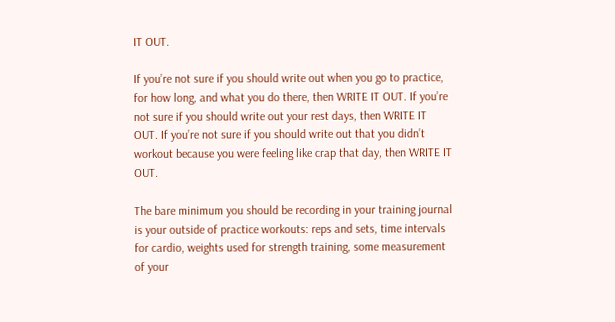IT OUT.

If you’re not sure if you should write out when you go to practice, for how long, and what you do there, then WRITE IT OUT. If you’re not sure if you should write out your rest days, then WRITE IT OUT. If you’re not sure if you should write out that you didn’t workout because you were feeling like crap that day, then WRITE IT OUT.

The bare minimum you should be recording in your training journal is your outside of practice workouts: reps and sets, time intervals for cardio, weights used for strength training, some measurement of your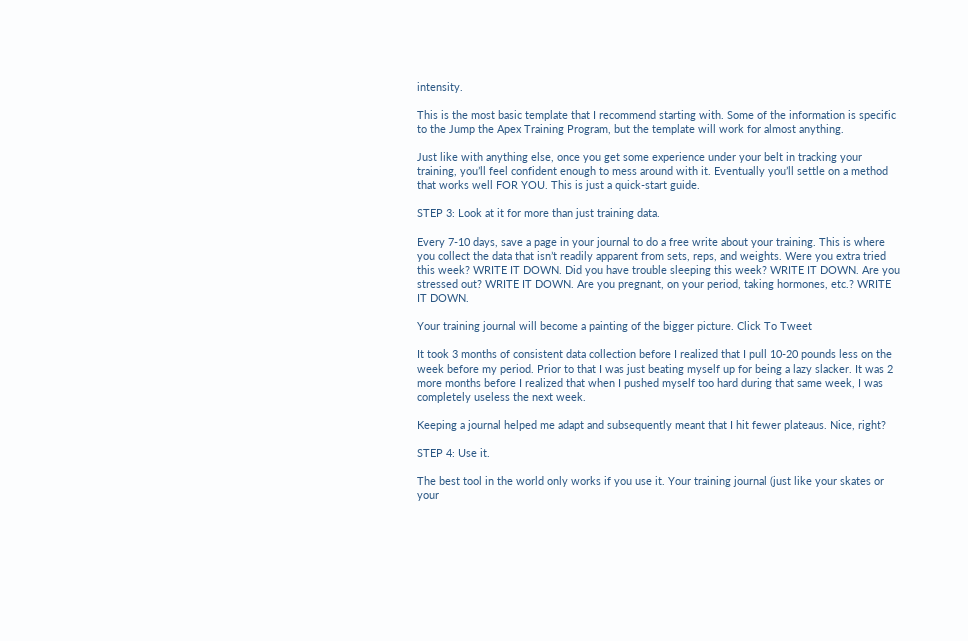intensity.

This is the most basic template that I recommend starting with. Some of the information is specific to the Jump the Apex Training Program, but the template will work for almost anything.

Just like with anything else, once you get some experience under your belt in tracking your training, you’ll feel confident enough to mess around with it. Eventually you’ll settle on a method that works well FOR YOU. This is just a quick-start guide.

STEP 3: Look at it for more than just training data.

Every 7-10 days, save a page in your journal to do a free write about your training. This is where you collect the data that isn’t readily apparent from sets, reps, and weights. Were you extra tried this week? WRITE IT DOWN. Did you have trouble sleeping this week? WRITE IT DOWN. Are you stressed out? WRITE IT DOWN. Are you pregnant, on your period, taking hormones, etc.? WRITE IT DOWN.

Your training journal will become a painting of the bigger picture. Click To Tweet

It took 3 months of consistent data collection before I realized that I pull 10-20 pounds less on the week before my period. Prior to that I was just beating myself up for being a lazy slacker. It was 2 more months before I realized that when I pushed myself too hard during that same week, I was completely useless the next week.

Keeping a journal helped me adapt and subsequently meant that I hit fewer plateaus. Nice, right?

STEP 4: Use it.

The best tool in the world only works if you use it. Your training journal (just like your skates or your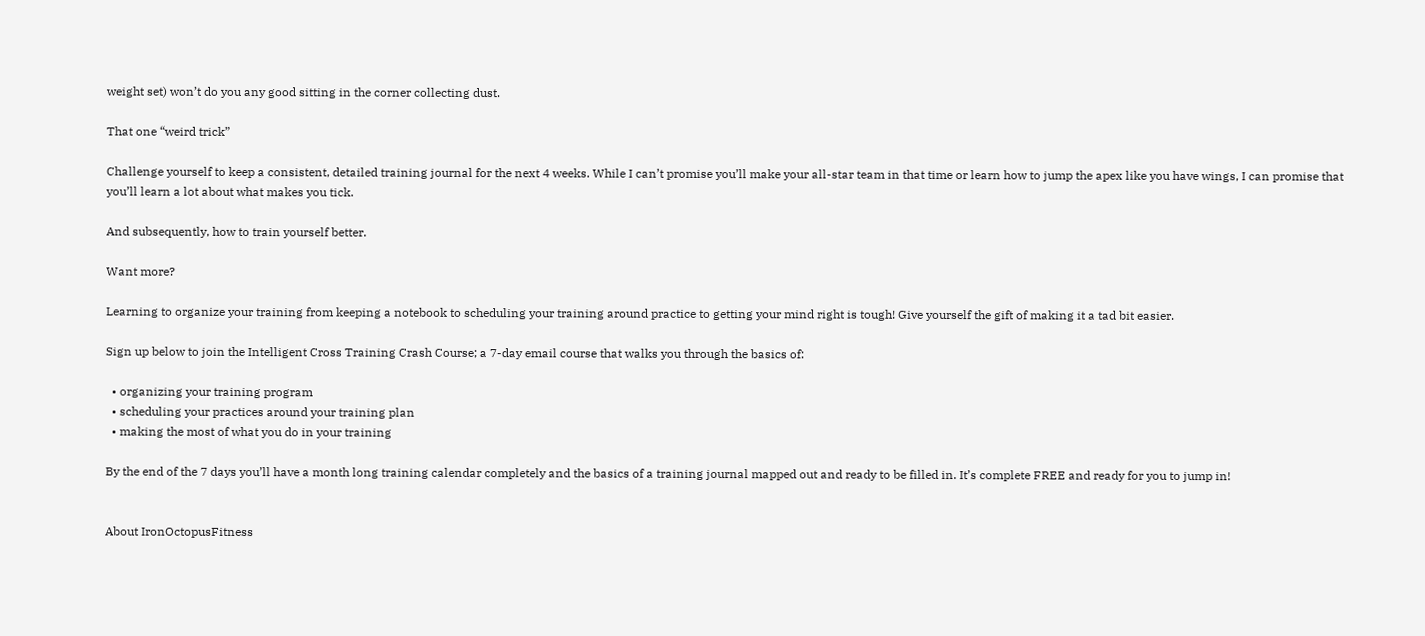weight set) won’t do you any good sitting in the corner collecting dust.

That one “weird trick”

Challenge yourself to keep a consistent, detailed training journal for the next 4 weeks. While I can’t promise you’ll make your all-star team in that time or learn how to jump the apex like you have wings, I can promise that you’ll learn a lot about what makes you tick.

And subsequently, how to train yourself better.

Want more?

Learning to organize your training from keeping a notebook to scheduling your training around practice to getting your mind right is tough! Give yourself the gift of making it a tad bit easier.

Sign up below to join the Intelligent Cross Training Crash Course; a 7-day email course that walks you through the basics of:

  • organizing your training program
  • scheduling your practices around your training plan
  • making the most of what you do in your training

By the end of the 7 days you’ll have a month long training calendar completely and the basics of a training journal mapped out and ready to be filled in. It’s complete FREE and ready for you to jump in!


About IronOctopusFitness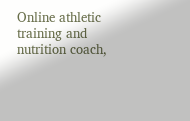Online athletic training and nutrition coach,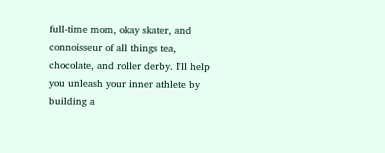full-time mom, okay skater, and connoisseur of all things tea, chocolate, and roller derby. I'll help you unleash your inner athlete by building a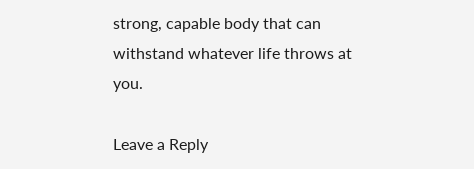strong, capable body that can withstand whatever life throws at you.

Leave a Reply